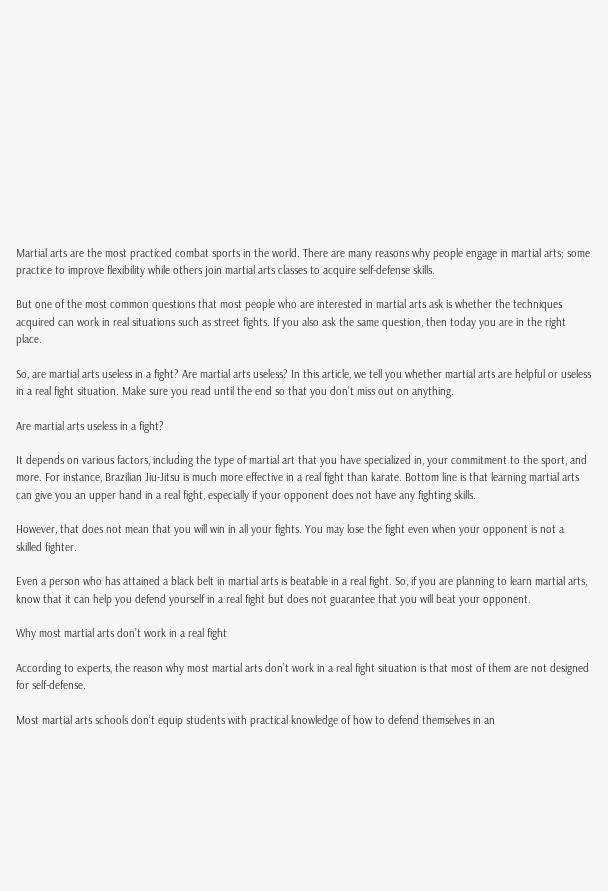Martial arts are the most practiced combat sports in the world. There are many reasons why people engage in martial arts; some practice to improve flexibility while others join martial arts classes to acquire self-defense skills.

But one of the most common questions that most people who are interested in martial arts ask is whether the techniques acquired can work in real situations such as street fights. If you also ask the same question, then today you are in the right place.

So, are martial arts useless in a fight? Are martial arts useless? In this article, we tell you whether martial arts are helpful or useless in a real fight situation. Make sure you read until the end so that you don’t miss out on anything.

Are martial arts useless in a fight?

It depends on various factors, including the type of martial art that you have specialized in, your commitment to the sport, and more. For instance, Brazilian Jiu-Jitsu is much more effective in a real fight than karate. Bottom line is that learning martial arts can give you an upper hand in a real fight, especially if your opponent does not have any fighting skills.

However, that does not mean that you will win in all your fights. You may lose the fight even when your opponent is not a skilled fighter.

Even a person who has attained a black belt in martial arts is beatable in a real fight. So, if you are planning to learn martial arts, know that it can help you defend yourself in a real fight but does not guarantee that you will beat your opponent.

Why most martial arts don’t work in a real fight

According to experts, the reason why most martial arts don’t work in a real fight situation is that most of them are not designed for self-defense.

Most martial arts schools don’t equip students with practical knowledge of how to defend themselves in an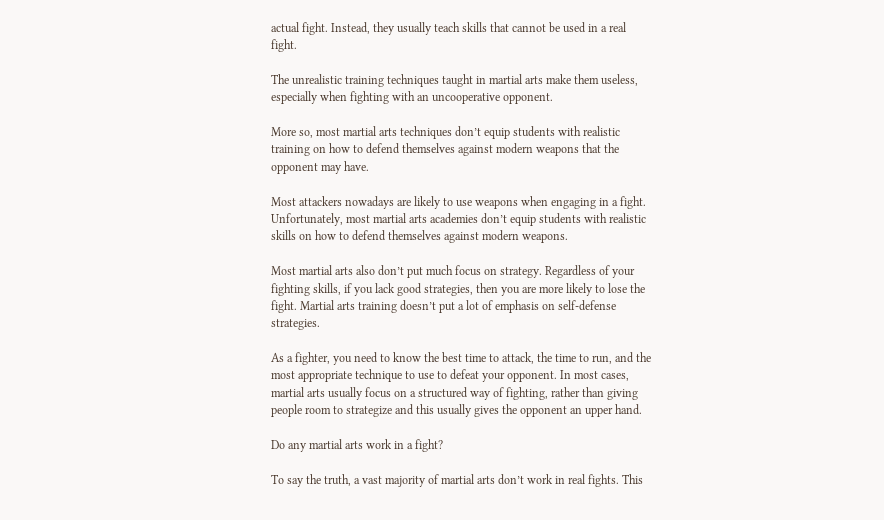actual fight. Instead, they usually teach skills that cannot be used in a real fight.

The unrealistic training techniques taught in martial arts make them useless, especially when fighting with an uncooperative opponent.

More so, most martial arts techniques don’t equip students with realistic training on how to defend themselves against modern weapons that the opponent may have.

Most attackers nowadays are likely to use weapons when engaging in a fight. Unfortunately, most martial arts academies don’t equip students with realistic skills on how to defend themselves against modern weapons.

Most martial arts also don’t put much focus on strategy. Regardless of your fighting skills, if you lack good strategies, then you are more likely to lose the fight. Martial arts training doesn’t put a lot of emphasis on self-defense strategies.

As a fighter, you need to know the best time to attack, the time to run, and the most appropriate technique to use to defeat your opponent. In most cases, martial arts usually focus on a structured way of fighting, rather than giving people room to strategize and this usually gives the opponent an upper hand.

Do any martial arts work in a fight?

To say the truth, a vast majority of martial arts don’t work in real fights. This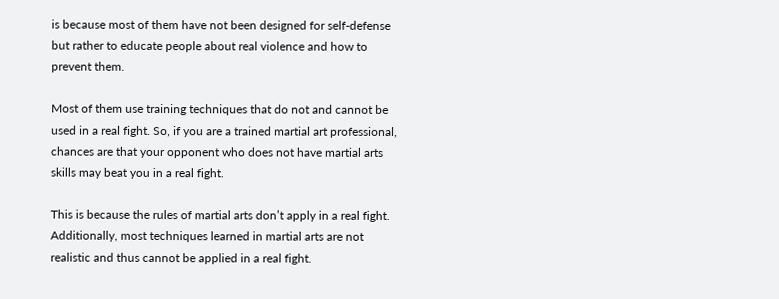is because most of them have not been designed for self-defense but rather to educate people about real violence and how to prevent them.

Most of them use training techniques that do not and cannot be used in a real fight. So, if you are a trained martial art professional, chances are that your opponent who does not have martial arts skills may beat you in a real fight.

This is because the rules of martial arts don’t apply in a real fight. Additionally, most techniques learned in martial arts are not realistic and thus cannot be applied in a real fight.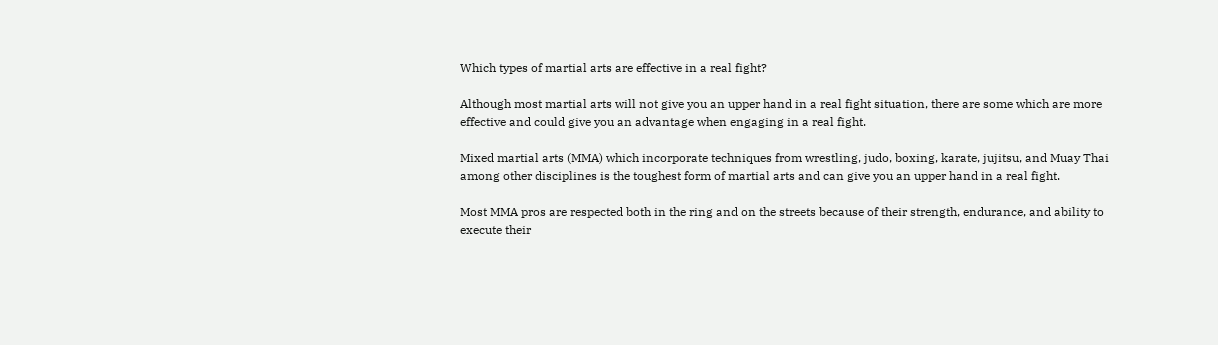Which types of martial arts are effective in a real fight?

Although most martial arts will not give you an upper hand in a real fight situation, there are some which are more effective and could give you an advantage when engaging in a real fight.

Mixed martial arts (MMA) which incorporate techniques from wrestling, judo, boxing, karate, jujitsu, and Muay Thai among other disciplines is the toughest form of martial arts and can give you an upper hand in a real fight.

Most MMA pros are respected both in the ring and on the streets because of their strength, endurance, and ability to execute their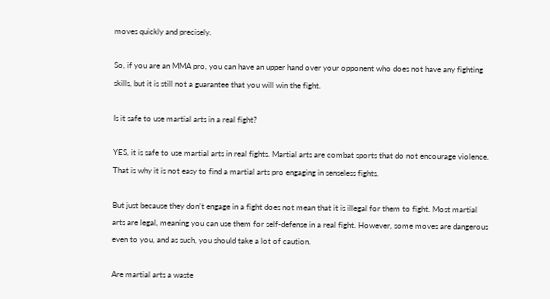moves quickly and precisely.

So, if you are an MMA pro, you can have an upper hand over your opponent who does not have any fighting skills, but it is still not a guarantee that you will win the fight.

Is it safe to use martial arts in a real fight?

YES, it is safe to use martial arts in real fights. Martial arts are combat sports that do not encourage violence. That is why it is not easy to find a martial arts pro engaging in senseless fights.

But just because they don’t engage in a fight does not mean that it is illegal for them to fight. Most martial arts are legal, meaning you can use them for self-defense in a real fight. However, some moves are dangerous even to you, and as such, you should take a lot of caution.

Are martial arts a waste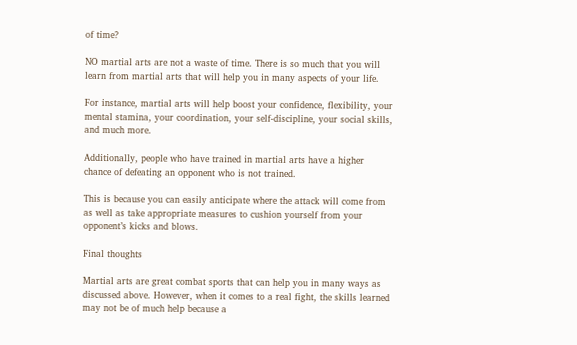of time?

NO martial arts are not a waste of time. There is so much that you will learn from martial arts that will help you in many aspects of your life.

For instance, martial arts will help boost your confidence, flexibility, your mental stamina, your coordination, your self-discipline, your social skills, and much more.

Additionally, people who have trained in martial arts have a higher chance of defeating an opponent who is not trained.

This is because you can easily anticipate where the attack will come from as well as take appropriate measures to cushion yourself from your opponent’s kicks and blows.

Final thoughts

Martial arts are great combat sports that can help you in many ways as discussed above. However, when it comes to a real fight, the skills learned may not be of much help because a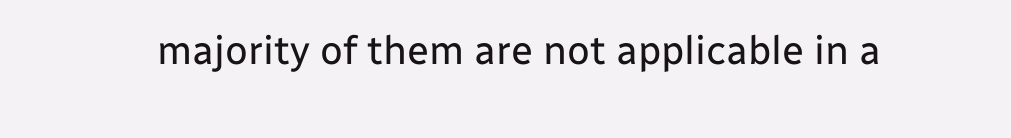majority of them are not applicable in a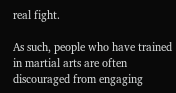real fight.

As such, people who have trained in martial arts are often discouraged from engaging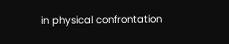in physical confrontation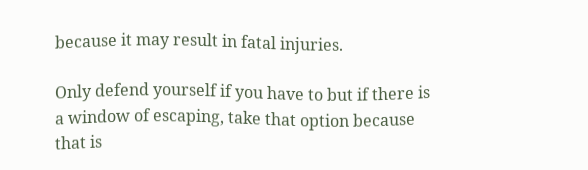because it may result in fatal injuries.

Only defend yourself if you have to but if there is a window of escaping, take that option because that is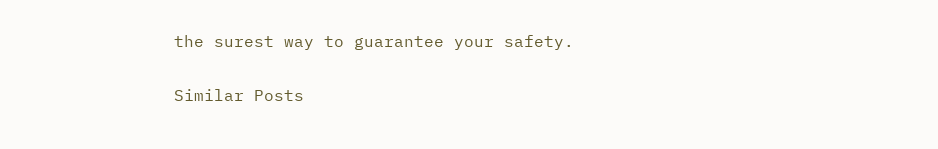the surest way to guarantee your safety.

Similar Posts